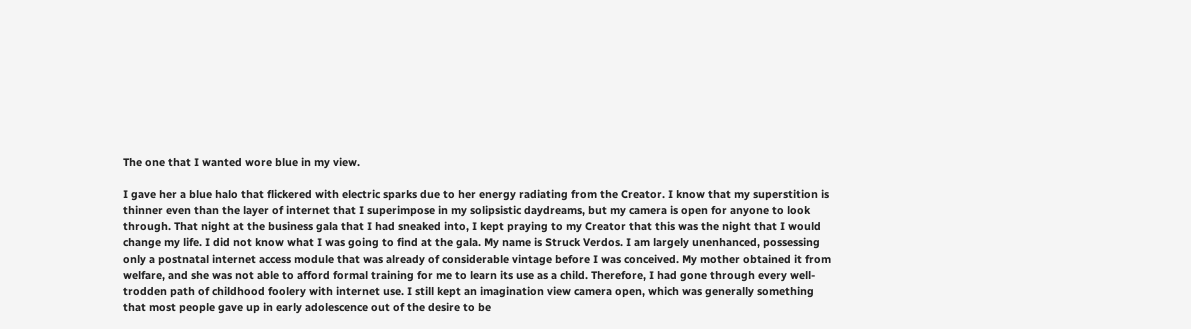The one that I wanted wore blue in my view.

I gave her a blue halo that flickered with electric sparks due to her energy radiating from the Creator. I know that my superstition is thinner even than the layer of internet that I superimpose in my solipsistic daydreams, but my camera is open for anyone to look through. That night at the business gala that I had sneaked into, I kept praying to my Creator that this was the night that I would change my life. I did not know what I was going to find at the gala. My name is Struck Verdos. I am largely unenhanced, possessing only a postnatal internet access module that was already of considerable vintage before I was conceived. My mother obtained it from welfare, and she was not able to afford formal training for me to learn its use as a child. Therefore, I had gone through every well-trodden path of childhood foolery with internet use. I still kept an imagination view camera open, which was generally something that most people gave up in early adolescence out of the desire to be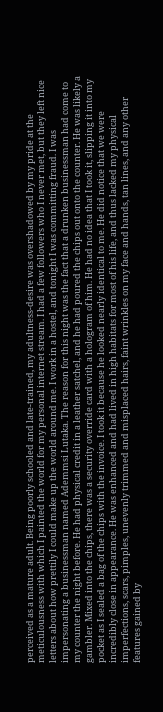perceived as a mature adult. Being poorly schooled and late-trained, my adultness-desire was overshadowed by my pride at the meticulousness with which I painted the world for my personal internet stream. I had a few followers who I never met, but they left nice letters about how prettily I could make up the world around me. I work in a hostel, and tonight I was committing fraud. I was impersonating a businessman named Ademmsi Lutaka. The reason for this night was the fact that a drunken businessman had come to my counter the night before. He had physical credit in a leather satchel, and he had poured the chips out onto the counter. He was likely a gambler. Mixed into the chips, there was a security override card with a hologram of him. He had no idea that I took it, slipping it into my pocket as I sealed a bag of the chips with the invoice. I took it because he looked nearly identical to me. He did notice that we were incredibly close in appearance. He was enhanced and had lived in high habitats for most of his life, and thus lacked my physical imperfections, scars, pimples, unevenly trimmed and misplaced hairs, faint wrinkles on my face and hands, tan lines, and any other features gained by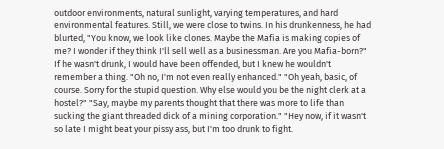outdoor environments, natural sunlight, varying temperatures, and hard environmental features. Still, we were close to twins. In his drunkenness, he had blurted, "You know, we look like clones. Maybe the Mafia is making copies of me? I wonder if they think I'll sell well as a businessman. Are you Mafia-born?" If he wasn't drunk, I would have been offended, but I knew he wouldn't remember a thing. "Oh no, I'm not even really enhanced." "Oh yeah, basic, of course. Sorry for the stupid question. Why else would you be the night clerk at a hostel?" "Say, maybe my parents thought that there was more to life than sucking the giant threaded dick of a mining corporation." "Hey now, if it wasn't so late I might beat your pissy ass, but I'm too drunk to fight.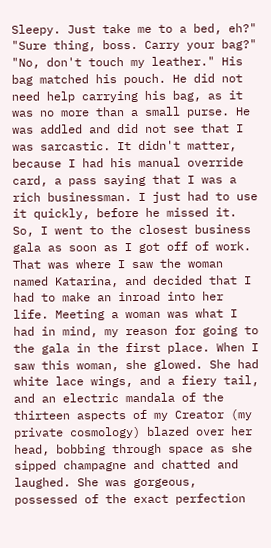Sleepy. Just take me to a bed, eh?" "Sure thing, boss. Carry your bag?" "No, don't touch my leather." His bag matched his pouch. He did not need help carrying his bag, as it was no more than a small purse. He was addled and did not see that I was sarcastic. It didn't matter, because I had his manual override card, a pass saying that I was a rich businessman. I just had to use it quickly, before he missed it. So, I went to the closest business gala as soon as I got off of work. That was where I saw the woman named Katarina, and decided that I had to make an inroad into her life. Meeting a woman was what I had in mind, my reason for going to the gala in the first place. When I saw this woman, she glowed. She had white lace wings, and a fiery tail, and an electric mandala of the thirteen aspects of my Creator (my private cosmology) blazed over her head, bobbing through space as she sipped champagne and chatted and laughed. She was gorgeous, possessed of the exact perfection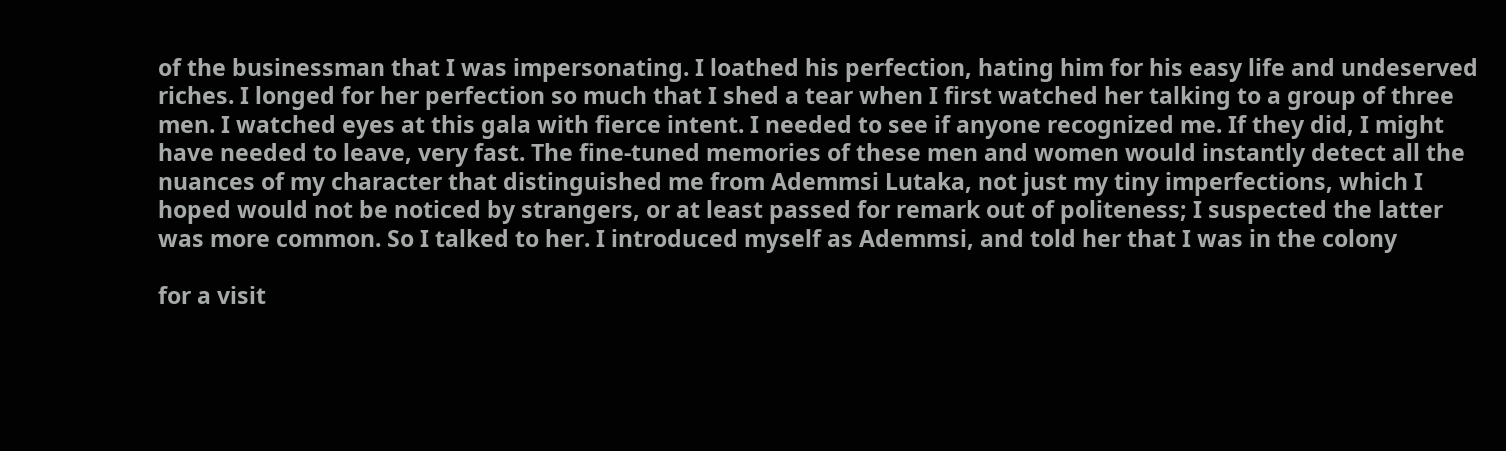of the businessman that I was impersonating. I loathed his perfection, hating him for his easy life and undeserved riches. I longed for her perfection so much that I shed a tear when I first watched her talking to a group of three men. I watched eyes at this gala with fierce intent. I needed to see if anyone recognized me. If they did, I might have needed to leave, very fast. The fine-tuned memories of these men and women would instantly detect all the nuances of my character that distinguished me from Ademmsi Lutaka, not just my tiny imperfections, which I hoped would not be noticed by strangers, or at least passed for remark out of politeness; I suspected the latter was more common. So I talked to her. I introduced myself as Ademmsi, and told her that I was in the colony

for a visit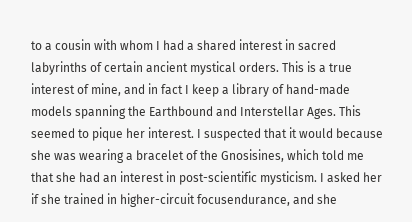to a cousin with whom I had a shared interest in sacred labyrinths of certain ancient mystical orders. This is a true interest of mine, and in fact I keep a library of hand-made models spanning the Earthbound and Interstellar Ages. This seemed to pique her interest. I suspected that it would because she was wearing a bracelet of the Gnosisines, which told me that she had an interest in post-scientific mysticism. I asked her if she trained in higher-circuit focusendurance, and she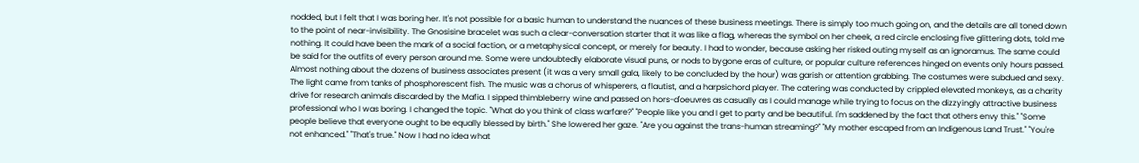nodded, but I felt that I was boring her. It's not possible for a basic human to understand the nuances of these business meetings. There is simply too much going on, and the details are all toned down to the point of near-invisibility. The Gnosisine bracelet was such a clear-conversation starter that it was like a flag, whereas the symbol on her cheek, a red circle enclosing five glittering dots, told me nothing. It could have been the mark of a social faction, or a metaphysical concept, or merely for beauty. I had to wonder, because asking her risked outing myself as an ignoramus. The same could be said for the outfits of every person around me. Some were undoubtedly elaborate visual puns, or nods to bygone eras of culture, or popular culture references hinged on events only hours passed. Almost nothing about the dozens of business associates present (it was a very small gala, likely to be concluded by the hour) was garish or attention grabbing. The costumes were subdued and sexy. The light came from tanks of phosphorescent fish. The music was a chorus of whisperers, a flautist, and a harpsichord player. The catering was conducted by crippled elevated monkeys, as a charity drive for research animals discarded by the Mafia. I sipped thimbleberry wine and passed on hors-d'oeuvres as casually as I could manage while trying to focus on the dizzyingly attractive business professional who I was boring. I changed the topic. "What do you think of class warfare?" "People like you and I get to party and be beautiful. I'm saddened by the fact that others envy this." "Some people believe that everyone ought to be equally blessed by birth." She lowered her gaze. "Are you against the trans-human streaming?" "My mother escaped from an Indigenous Land Trust." "You're not enhanced." "That's true." Now I had no idea what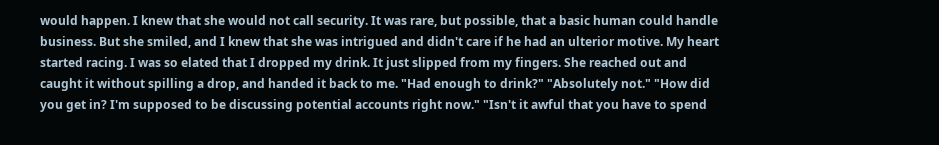would happen. I knew that she would not call security. It was rare, but possible, that a basic human could handle business. But she smiled, and I knew that she was intrigued and didn't care if he had an ulterior motive. My heart started racing. I was so elated that I dropped my drink. It just slipped from my fingers. She reached out and caught it without spilling a drop, and handed it back to me. "Had enough to drink?" "Absolutely not." "How did you get in? I'm supposed to be discussing potential accounts right now." "Isn't it awful that you have to spend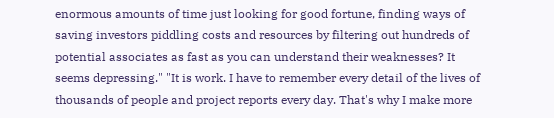enormous amounts of time just looking for good fortune, finding ways of saving investors piddling costs and resources by filtering out hundreds of potential associates as fast as you can understand their weaknesses? It seems depressing." "It is work. I have to remember every detail of the lives of thousands of people and project reports every day. That's why I make more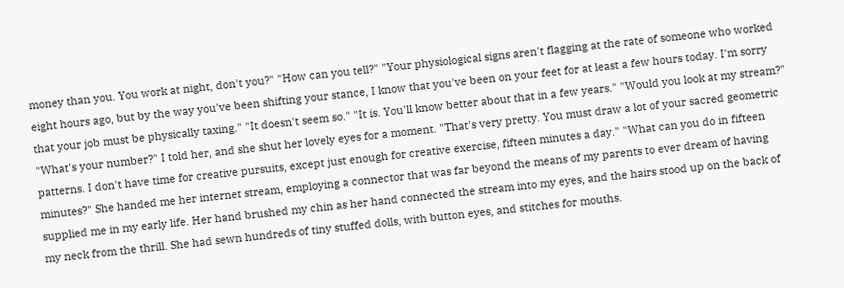money than you. You work at night, don't you?" "How can you tell?" "Your physiological signs aren't flagging at the rate of someone who worked eight hours ago, but by the way you've been shifting your stance, I know that you've been on your feet for at least a few hours today. I'm sorry that your job must be physically taxing." "It doesn't seem so." "It is. You'll know better about that in a few years." "Would you look at my stream?" "What's your number?" I told her, and she shut her lovely eyes for a moment. "That's very pretty. You must draw a lot of your sacred geometric patterns. I don't have time for creative pursuits, except just enough for creative exercise, fifteen minutes a day." "What can you do in fifteen minutes?" She handed me her internet stream, employing a connector that was far beyond the means of my parents to ever dream of having supplied me in my early life. Her hand brushed my chin as her hand connected the stream into my eyes, and the hairs stood up on the back of my neck from the thrill. She had sewn hundreds of tiny stuffed dolls, with button eyes, and stitches for mouths.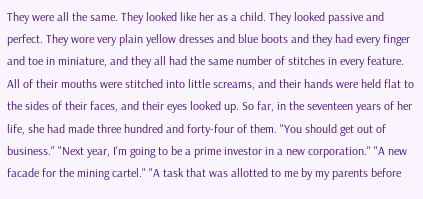They were all the same. They looked like her as a child. They looked passive and perfect. They wore very plain yellow dresses and blue boots and they had every finger and toe in miniature, and they all had the same number of stitches in every feature. All of their mouths were stitched into little screams, and their hands were held flat to the sides of their faces, and their eyes looked up. So far, in the seventeen years of her life, she had made three hundred and forty-four of them. "You should get out of business." "Next year, I'm going to be a prime investor in a new corporation." "A new facade for the mining cartel." "A task that was allotted to me by my parents before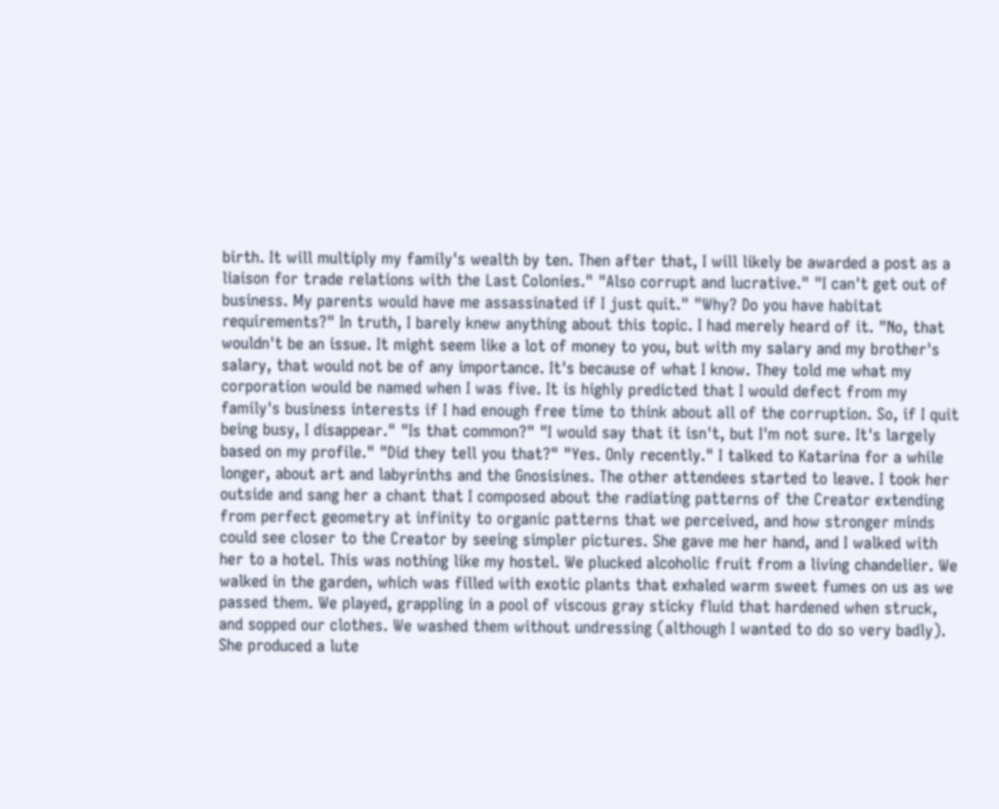birth. It will multiply my family's wealth by ten. Then after that, I will likely be awarded a post as a liaison for trade relations with the Last Colonies." "Also corrupt and lucrative." "I can't get out of business. My parents would have me assassinated if I just quit." "Why? Do you have habitat requirements?" In truth, I barely knew anything about this topic. I had merely heard of it. "No, that wouldn't be an issue. It might seem like a lot of money to you, but with my salary and my brother's salary, that would not be of any importance. It's because of what I know. They told me what my corporation would be named when I was five. It is highly predicted that I would defect from my family's business interests if I had enough free time to think about all of the corruption. So, if I quit being busy, I disappear." "Is that common?" "I would say that it isn't, but I'm not sure. It's largely based on my profile." "Did they tell you that?" "Yes. Only recently." I talked to Katarina for a while longer, about art and labyrinths and the Gnosisines. The other attendees started to leave. I took her outside and sang her a chant that I composed about the radiating patterns of the Creator extending from perfect geometry at infinity to organic patterns that we perceived, and how stronger minds could see closer to the Creator by seeing simpler pictures. She gave me her hand, and I walked with her to a hotel. This was nothing like my hostel. We plucked alcoholic fruit from a living chandelier. We walked in the garden, which was filled with exotic plants that exhaled warm sweet fumes on us as we passed them. We played, grappling in a pool of viscous gray sticky fluid that hardened when struck, and sopped our clothes. We washed them without undressing (although I wanted to do so very badly). She produced a lute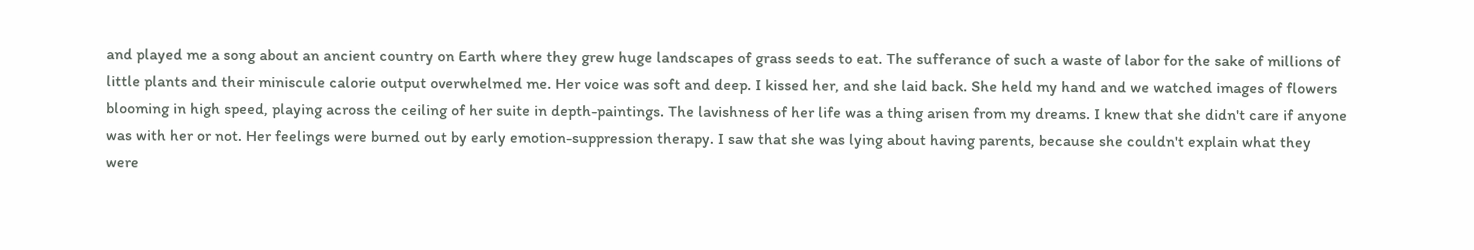and played me a song about an ancient country on Earth where they grew huge landscapes of grass seeds to eat. The sufferance of such a waste of labor for the sake of millions of little plants and their miniscule calorie output overwhelmed me. Her voice was soft and deep. I kissed her, and she laid back. She held my hand and we watched images of flowers blooming in high speed, playing across the ceiling of her suite in depth-paintings. The lavishness of her life was a thing arisen from my dreams. I knew that she didn't care if anyone was with her or not. Her feelings were burned out by early emotion-suppression therapy. I saw that she was lying about having parents, because she couldn't explain what they were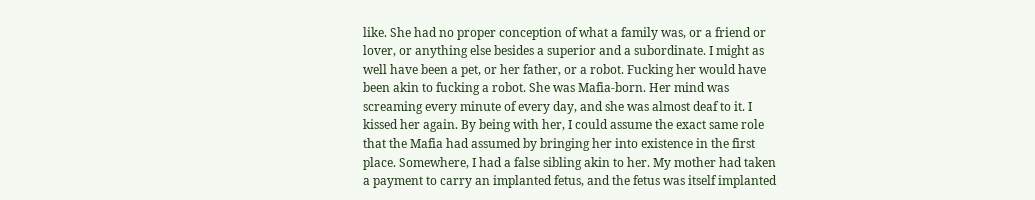like. She had no proper conception of what a family was, or a friend or lover, or anything else besides a superior and a subordinate. I might as well have been a pet, or her father, or a robot. Fucking her would have been akin to fucking a robot. She was Mafia-born. Her mind was screaming every minute of every day, and she was almost deaf to it. I kissed her again. By being with her, I could assume the exact same role that the Mafia had assumed by bringing her into existence in the first place. Somewhere, I had a false sibling akin to her. My mother had taken a payment to carry an implanted fetus, and the fetus was itself implanted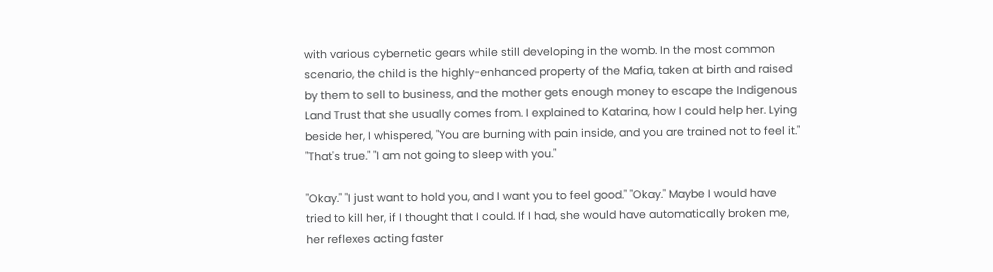with various cybernetic gears while still developing in the womb. In the most common scenario, the child is the highly-enhanced property of the Mafia, taken at birth and raised by them to sell to business, and the mother gets enough money to escape the Indigenous Land Trust that she usually comes from. I explained to Katarina, how I could help her. Lying beside her, I whispered, "You are burning with pain inside, and you are trained not to feel it." "That's true." "I am not going to sleep with you."

"Okay." "I just want to hold you, and I want you to feel good." "Okay." Maybe I would have tried to kill her, if I thought that I could. If I had, she would have automatically broken me, her reflexes acting faster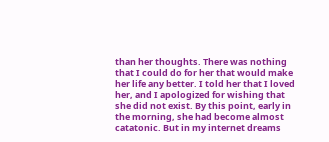than her thoughts. There was nothing that I could do for her that would make her life any better. I told her that I loved her, and I apologized for wishing that she did not exist. By this point, early in the morning, she had become almost catatonic. But in my internet dreams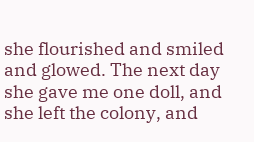she flourished and smiled and glowed. The next day she gave me one doll, and she left the colony, and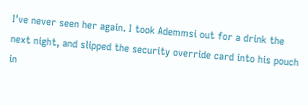I've never seen her again. I took Ademmsi out for a drink the next night, and slipped the security override card into his pouch in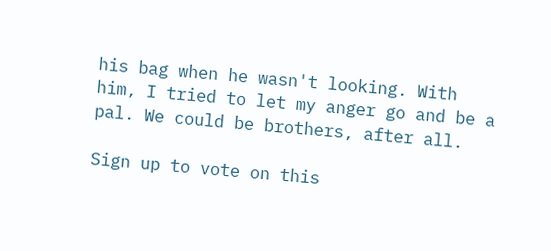his bag when he wasn't looking. With him, I tried to let my anger go and be a pal. We could be brothers, after all.

Sign up to vote on this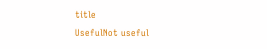title
UsefulNot useful